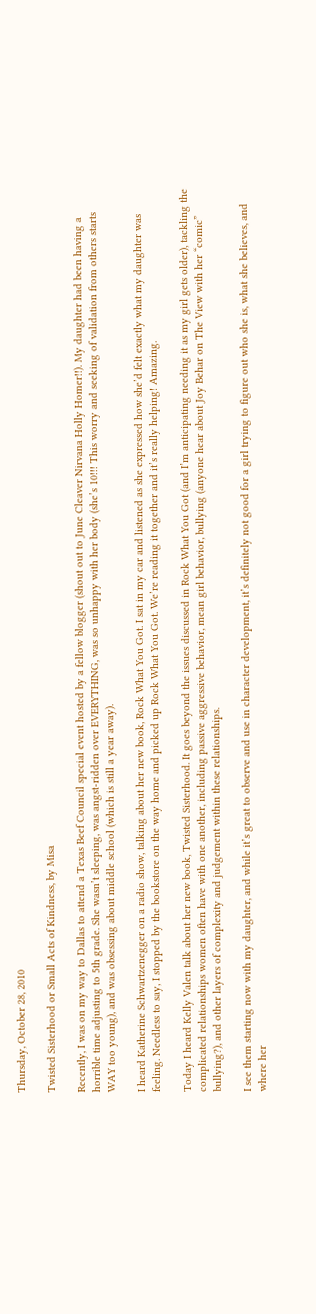Thursday, October 28, 2010

Twisted Sisterhood or Small Acts of Kindness, by Misa

Recently, I was on my way to Dallas to attend a Texas Beef Council special event hosted by a fellow blogger (shout out to June Cleaver Nirvana Holly Homer!!). My daughter had been having a horrible time adjusting to 5th grade. She wasn’t sleeping, was angst-ridden over EVERYTHING, was so unhappy with her body (she’s 10!!! This worry and seeking of validation from others starts WAY too young), and was obsessing about middle school (which is still a year away).

I heard Katherine Schwartzenegger on a radio show, talking about her new book, Rock What You Got. I sat in my car and listened as she expressed how she’d felt exactly what my daughter was feeling. Needless to say, I stopped by the bookstore on the way home and picked up Rock What You Got. We’re reading it together and it’s really helping! Amazing.

Today I heard Kelly Valen talk about her new book, Twisted Sisterhood. It goes beyond the issues discussed in Rock What You Got (and I’m anticipating needing it as my girl gets older), tackling the complicated relationships women often have with one another, including passive aggressive behavior, mean girl behavior, bullying (anyone hear about Joy Behar on The View with her “comic” bullying?), and other layers of complexity and judgement within these relationships.

I see them starting now with my daughter, and while it’s great to observe and use in character development, it’s definitely not good for a girl trying to figure out who she is, what she believes, and where her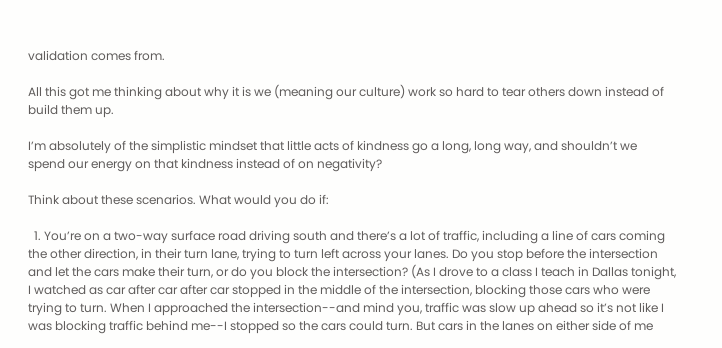validation comes from.

All this got me thinking about why it is we (meaning our culture) work so hard to tear others down instead of build them up.

I’m absolutely of the simplistic mindset that little acts of kindness go a long, long way, and shouldn’t we spend our energy on that kindness instead of on negativity?

Think about these scenarios. What would you do if:

  1. You’re on a two-way surface road driving south and there’s a lot of traffic, including a line of cars coming the other direction, in their turn lane, trying to turn left across your lanes. Do you stop before the intersection and let the cars make their turn, or do you block the intersection? (As I drove to a class I teach in Dallas tonight, I watched as car after car after car stopped in the middle of the intersection, blocking those cars who were trying to turn. When I approached the intersection--and mind you, traffic was slow up ahead so it’s not like I was blocking traffic behind me--I stopped so the cars could turn. But cars in the lanes on either side of me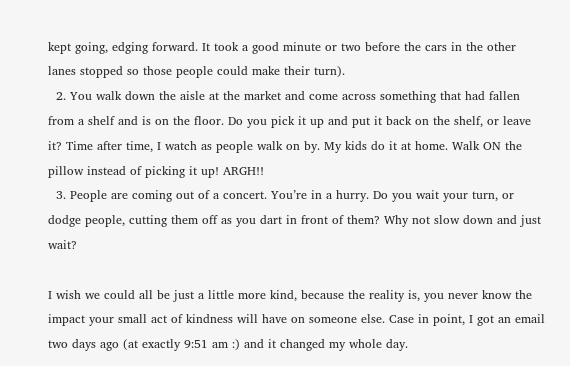kept going, edging forward. It took a good minute or two before the cars in the other lanes stopped so those people could make their turn).
  2. You walk down the aisle at the market and come across something that had fallen from a shelf and is on the floor. Do you pick it up and put it back on the shelf, or leave it? Time after time, I watch as people walk on by. My kids do it at home. Walk ON the pillow instead of picking it up! ARGH!!
  3. People are coming out of a concert. You’re in a hurry. Do you wait your turn, or dodge people, cutting them off as you dart in front of them? Why not slow down and just wait?

I wish we could all be just a little more kind, because the reality is, you never know the impact your small act of kindness will have on someone else. Case in point, I got an email two days ago (at exactly 9:51 am :) and it changed my whole day.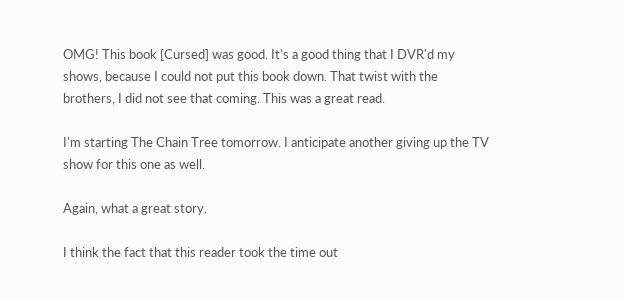OMG! This book [Cursed] was good. It's a good thing that I DVR'd my shows, because I could not put this book down. That twist with the brothers, I did not see that coming. This was a great read.

I'm starting The Chain Tree tomorrow. I anticipate another giving up the TV show for this one as well.

Again, what a great story.

I think the fact that this reader took the time out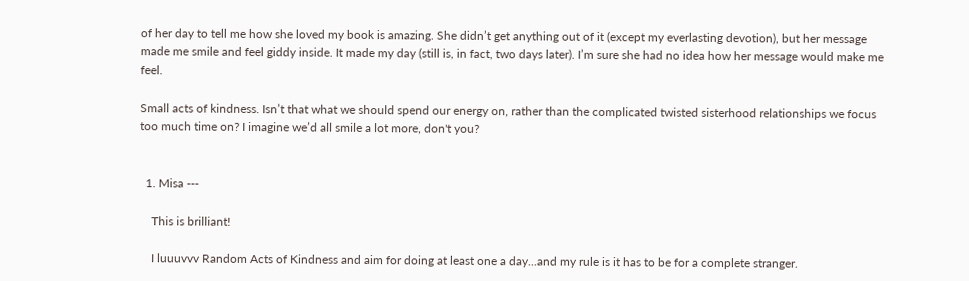of her day to tell me how she loved my book is amazing. She didn’t get anything out of it (except my everlasting devotion), but her message made me smile and feel giddy inside. It made my day (still is, in fact, two days later). I’m sure she had no idea how her message would make me feel.

Small acts of kindness. Isn’t that what we should spend our energy on, rather than the complicated twisted sisterhood relationships we focus too much time on? I imagine we’d all smile a lot more, don't you?


  1. Misa ---

    This is brilliant!

    I luuuvvv Random Acts of Kindness and aim for doing at least one a day...and my rule is it has to be for a complete stranger.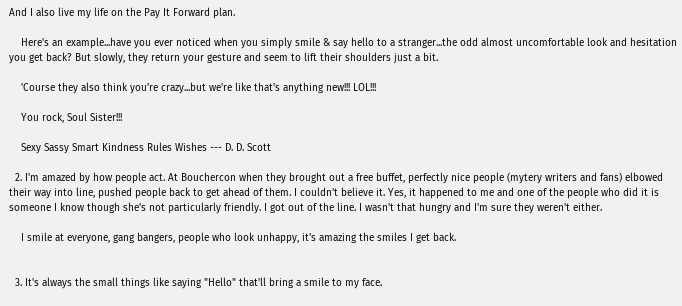And I also live my life on the Pay It Forward plan.

    Here's an example...have you ever noticed when you simply smile & say hello to a stranger...the odd almost uncomfortable look and hesitation you get back? But slowly, they return your gesture and seem to lift their shoulders just a bit.

    'Course they also think you're crazy...but we're like that's anything new!!! LOL!!!

    You rock, Soul Sister!!!

    Sexy Sassy Smart Kindness Rules Wishes --- D. D. Scott

  2. I'm amazed by how people act. At Bouchercon when they brought out a free buffet, perfectly nice people (mytery writers and fans) elbowed their way into line, pushed people back to get ahead of them. I couldn't believe it. Yes, it happened to me and one of the people who did it is someone I know though she's not particularly friendly. I got out of the line. I wasn't that hungry and I'm sure they weren't either.

    I smile at everyone, gang bangers, people who look unhappy, it's amazing the smiles I get back.


  3. It's always the small things like saying "Hello" that'll bring a smile to my face.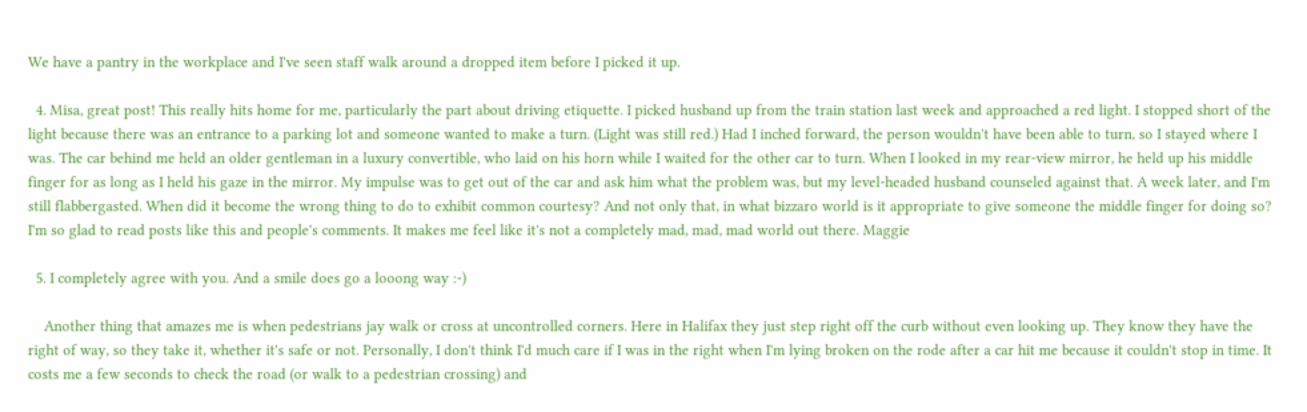We have a pantry in the workplace and I've seen staff walk around a dropped item before I picked it up.

  4. Misa, great post! This really hits home for me, particularly the part about driving etiquette. I picked husband up from the train station last week and approached a red light. I stopped short of the light because there was an entrance to a parking lot and someone wanted to make a turn. (Light was still red.) Had I inched forward, the person wouldn't have been able to turn, so I stayed where I was. The car behind me held an older gentleman in a luxury convertible, who laid on his horn while I waited for the other car to turn. When I looked in my rear-view mirror, he held up his middle finger for as long as I held his gaze in the mirror. My impulse was to get out of the car and ask him what the problem was, but my level-headed husband counseled against that. A week later, and I'm still flabbergasted. When did it become the wrong thing to do to exhibit common courtesy? And not only that, in what bizzaro world is it appropriate to give someone the middle finger for doing so? I'm so glad to read posts like this and people's comments. It makes me feel like it's not a completely mad, mad, mad world out there. Maggie

  5. I completely agree with you. And a smile does go a looong way :-)

    Another thing that amazes me is when pedestrians jay walk or cross at uncontrolled corners. Here in Halifax they just step right off the curb without even looking up. They know they have the right of way, so they take it, whether it's safe or not. Personally, I don't think I'd much care if I was in the right when I'm lying broken on the rode after a car hit me because it couldn't stop in time. It costs me a few seconds to check the road (or walk to a pedestrian crossing) and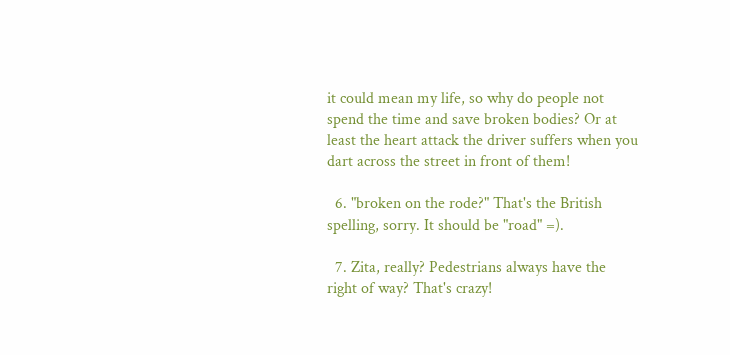it could mean my life, so why do people not spend the time and save broken bodies? Or at least the heart attack the driver suffers when you dart across the street in front of them!

  6. "broken on the rode?" That's the British spelling, sorry. It should be "road" =).

  7. Zita, really? Pedestrians always have the right of way? That's crazy!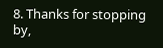8. Thanks for stopping by,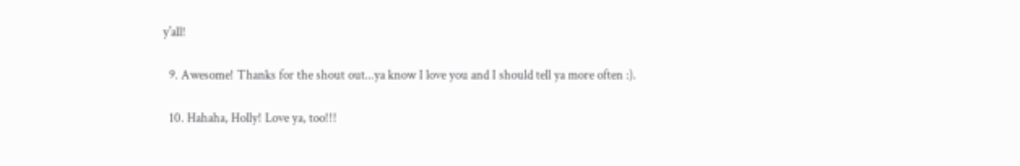y'all!

  9. Awesome! Thanks for the shout out...ya know I love you and I should tell ya more often :).

  10. Hahaha, Holly! Love ya, too!!!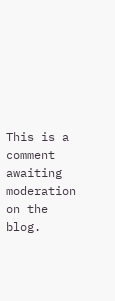This is a comment awaiting moderation on the blog.